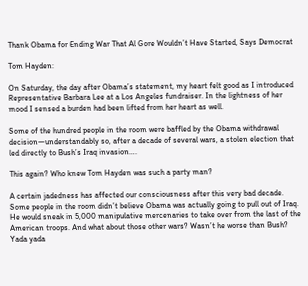Thank Obama for Ending War That Al Gore Wouldn’t Have Started, Says Democrat

Tom Hayden:

On Saturday, the day after Obama’s statement, my heart felt good as I introduced Representative Barbara Lee at a Los Angeles fundraiser. In the lightness of her mood I sensed a burden had been lifted from her heart as well.

Some of the hundred people in the room were baffled by the Obama withdrawal decision—understandably so, after a decade of several wars, a stolen election that led directly to Bush’s Iraq invasion….

This again? Who knew Tom Hayden was such a party man?

A certain jadedness has affected our consciousness after this very bad decade. Some people in the room didn’t believe Obama was actually going to pull out of Iraq. He would sneak in 5,000 manipulative mercenaries to take over from the last of the American troops. And what about those other wars? Wasn’t he worse than Bush? Yada yada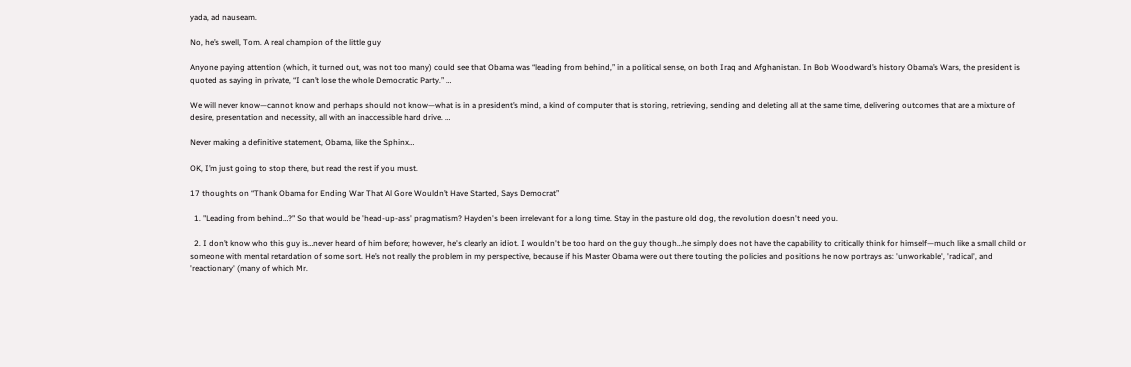yada, ad nauseam.

No, he’s swell, Tom. A real champion of the little guy

Anyone paying attention (which, it turned out, was not too many) could see that Obama was “leading from behind,” in a political sense, on both Iraq and Afghanistan. In Bob Woodward’s history Obama’s Wars, the president is quoted as saying in private, “I can’t lose the whole Democratic Party.” …

We will never know—cannot know and perhaps should not know—what is in a president’s mind, a kind of computer that is storing, retrieving, sending and deleting all at the same time, delivering outcomes that are a mixture of desire, presentation and necessity, all with an inaccessible hard drive. …

Never making a definitive statement, Obama, like the Sphinx…

OK, I’m just going to stop there, but read the rest if you must.

17 thoughts on “Thank Obama for Ending War That Al Gore Wouldn’t Have Started, Says Democrat”

  1. "Leading from behind…?" So that would be 'head-up-ass' pragmatism? Hayden's been irrelevant for a long time. Stay in the pasture old dog, the revolution doesn't need you.

  2. I don’t know who this guy is…never heard of him before; however, he's clearly an idiot. I wouldn't be too hard on the guy though…he simply does not have the capability to critically think for himself—much like a small child or someone with mental retardation of some sort. He’s not really the problem in my perspective, because if his Master Obama were out there touting the policies and positions he now portrays as: 'unworkable', 'radical', and 'reactionary' (many of which Mr.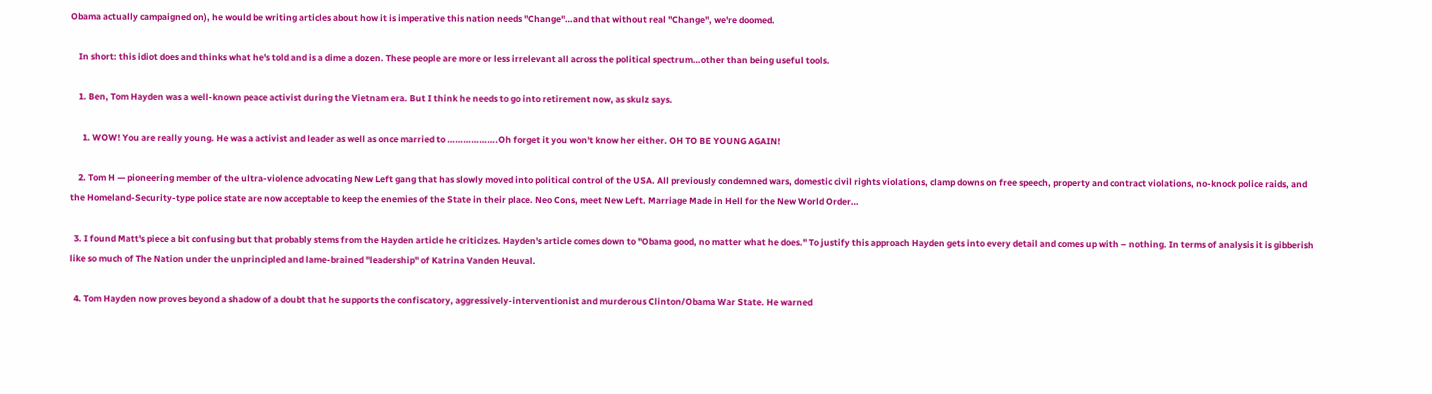Obama actually campaigned on), he would be writing articles about how it is imperative this nation needs "Change"…and that without real "Change", we're doomed.

    In short: this idiot does and thinks what he's told and is a dime a dozen. These people are more or less irrelevant all across the political spectrum…other than being useful tools.

    1. Ben, Tom Hayden was a well-known peace activist during the Vietnam era. But I think he needs to go into retirement now, as skulz says.

      1. WOW! You are really young. He was a activist and leader as well as once married to ……………….Oh forget it you won't know her either. OH TO BE YOUNG AGAIN!

    2. Tom H — pioneering member of the ultra-violence advocating New Left gang that has slowly moved into political control of the USA. All previously condemned wars, domestic civil rights violations, clamp downs on free speech, property and contract violations, no-knock police raids, and the Homeland-Security-type police state are now acceptable to keep the enemies of the State in their place. Neo Cons, meet New Left. Marriage Made in Hell for the New World Order…

  3. I found Matt's piece a bit confusing but that probably stems from the Hayden article he criticizes. Hayden's article comes down to "Obama good, no matter what he does." To justify this approach Hayden gets into every detail and comes up with – nothing. In terms of analysis it is gibberish like so much of The Nation under the unprincipled and lame-brained "leadership" of Katrina Vanden Heuval.

  4. Tom Hayden now proves beyond a shadow of a doubt that he supports the confiscatory, aggressively-interventionist and murderous Clinton/Obama War State. He warned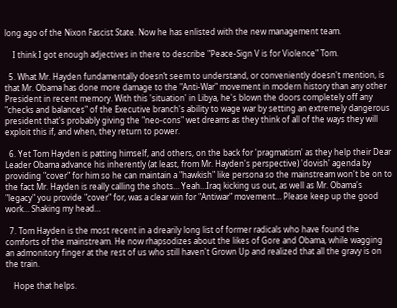long ago of the Nixon Fascist State. Now he has enlisted with the new management team.

    I think I got enough adjectives in there to describe "Peace-Sign V is for Violence" Tom.

  5. What Mr. Hayden fundamentally doesn’t seem to understand, or conveniently doesn't mention, is that Mr. Obama has done more damage to the "Anti-War" movement in modern history than any other President in recent memory. With this 'situation' in Libya, he's blown the doors completely off any "checks and balances" of the Executive branch's ability to wage war by setting an extremely dangerous president that's probably giving the "neo-cons" wet dreams as they think of all of the ways they will exploit this if, and when, they return to power.

  6. Yet Tom Hayden is patting himself, and others, on the back for 'pragmatism' as they help their Dear Leader Obama advance his inherently (at least, from Mr. Hayden's perspective) 'dovish' agenda by providing "cover" for him so he can maintain a "hawkish" like persona so the mainstream won't be on to the fact Mr. Hayden is really calling the shots… Yeah…Iraq kicking us out, as well as Mr. Obama's "legacy" you provide "cover" for, was a clear win for "Antiwar" movement… Please keep up the good work… Shaking my head…

  7. Tom Hayden is the most recent in a drearily long list of former radicals who have found the comforts of the mainstream. He now rhapsodizes about the likes of Gore and Obama, while wagging an admonitory finger at the rest of us who still haven't Grown Up and realized that all the gravy is on the train.

    Hope that helps.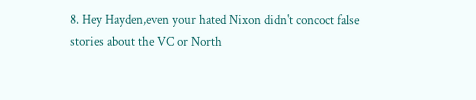8. Hey Hayden,even your hated Nixon didn't concoct false stories about the VC or North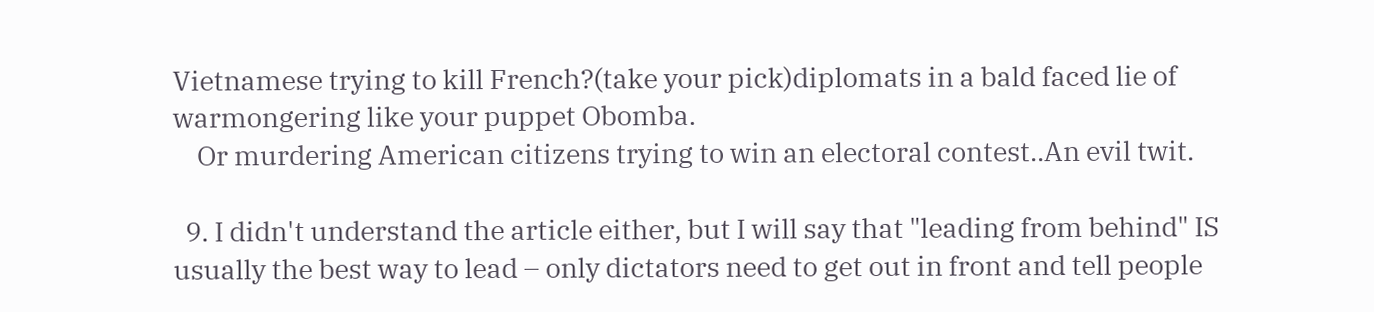Vietnamese trying to kill French?(take your pick)diplomats in a bald faced lie of warmongering like your puppet Obomba.
    Or murdering American citizens trying to win an electoral contest..An evil twit.

  9. I didn't understand the article either, but I will say that "leading from behind" IS usually the best way to lead – only dictators need to get out in front and tell people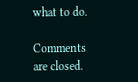what to do.

Comments are closed.